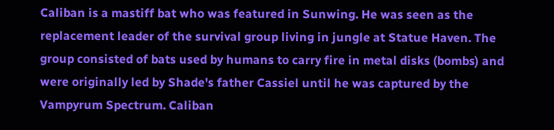Caliban is a mastiff bat who was featured in Sunwing. He was seen as the replacement leader of the survival group living in jungle at Statue Haven. The group consisted of bats used by humans to carry fire in metal disks (bombs) and were originally led by Shade's father Cassiel until he was captured by the Vampyrum Spectrum. Caliban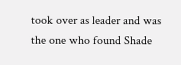took over as leader and was the one who found Shade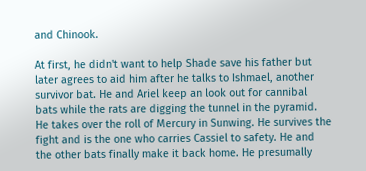and Chinook.

At first, he didn't want to help Shade save his father but later agrees to aid him after he talks to Ishmael, another survivor bat. He and Ariel keep an look out for cannibal bats while the rats are digging the tunnel in the pyramid. He takes over the roll of Mercury in Sunwing. He survives the fight and is the one who carries Cassiel to safety. He and the other bats finally make it back home. He presumally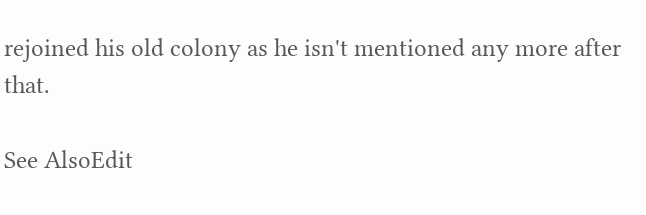rejoined his old colony as he isn't mentioned any more after that.

See AlsoEdit